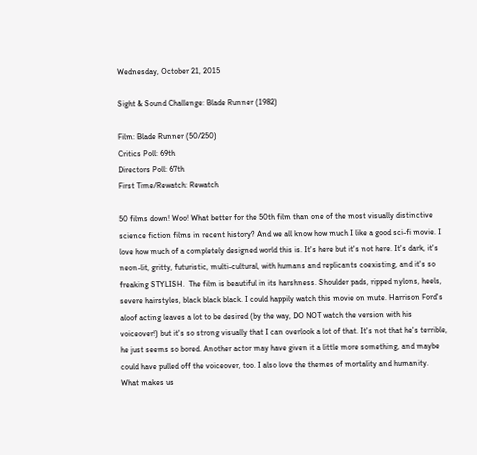Wednesday, October 21, 2015

Sight & Sound Challenge: Blade Runner (1982)

Film: Blade Runner (50/250)
Critics Poll: 69th
Directors Poll: 67th
First Time/Rewatch: Rewatch

50 films down! Woo! What better for the 50th film than one of the most visually distinctive science fiction films in recent history? And we all know how much I like a good sci-fi movie. I love how much of a completely designed world this is. It's here but it's not here. It's dark, it's neon-lit, gritty, futuristic, multi-cultural, with humans and replicants coexisting, and it's so freaking STYLISH.  The film is beautiful in its harshness. Shoulder pads, ripped nylons, heels, severe hairstyles, black black black. I could happily watch this movie on mute. Harrison Ford's aloof acting leaves a lot to be desired (by the way, DO NOT watch the version with his voiceover!) but it's so strong visually that I can overlook a lot of that. It's not that he's terrible, he just seems so bored. Another actor may have given it a little more something, and maybe could have pulled off the voiceover, too. I also love the themes of mortality and humanity. What makes us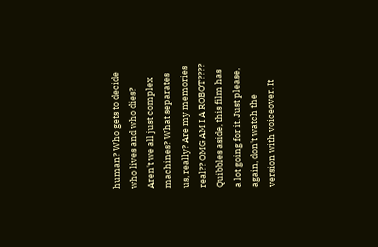human? Who gets to decide who lives and who dies? Aren't we all just complex machines? What separates us, really? Are my memories real?? OMG AM I A ROBOT???? Quibbles aside, this film has a lot going for it. Just please, again, don't watch the version with voiceover. It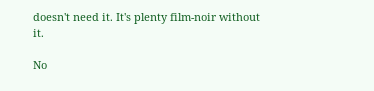doesn't need it. It's plenty film-noir without it.

No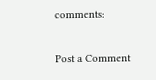comments:

Post a Comment